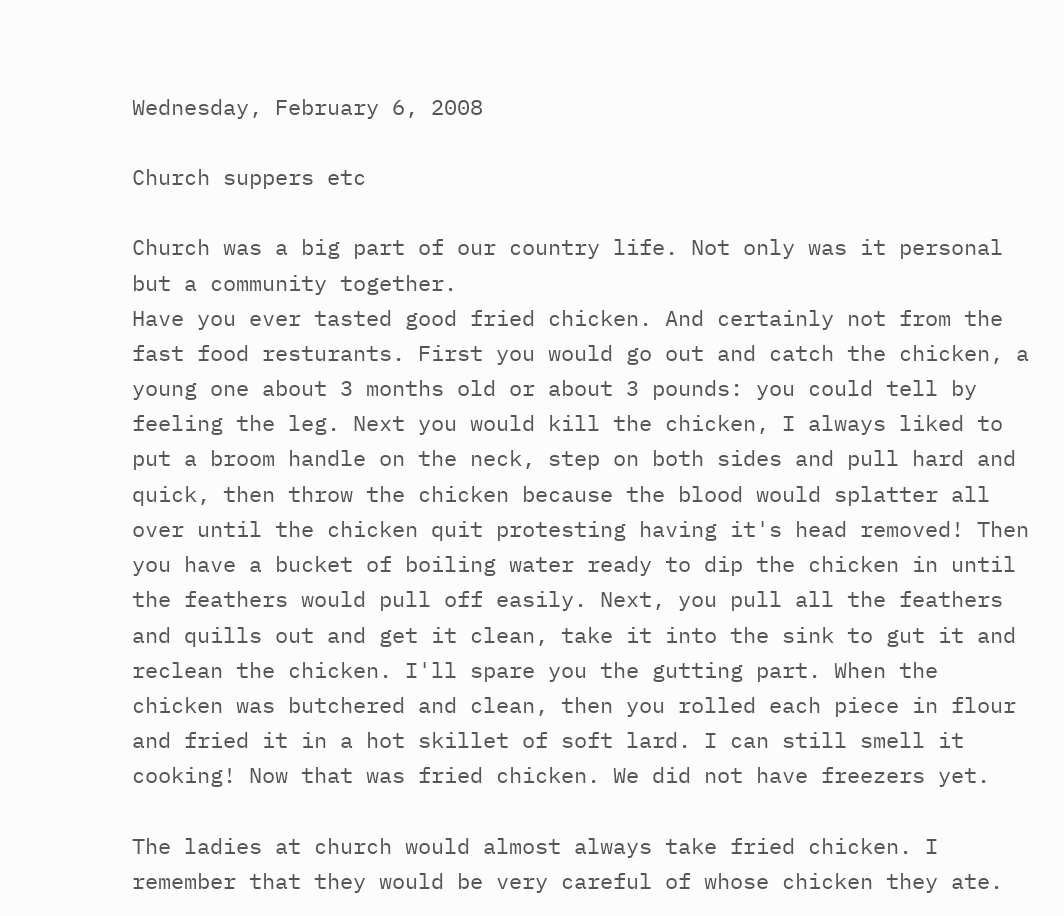Wednesday, February 6, 2008

Church suppers etc

Church was a big part of our country life. Not only was it personal but a community together.
Have you ever tasted good fried chicken. And certainly not from the fast food resturants. First you would go out and catch the chicken, a young one about 3 months old or about 3 pounds: you could tell by feeling the leg. Next you would kill the chicken, I always liked to put a broom handle on the neck, step on both sides and pull hard and quick, then throw the chicken because the blood would splatter all over until the chicken quit protesting having it's head removed! Then you have a bucket of boiling water ready to dip the chicken in until the feathers would pull off easily. Next, you pull all the feathers and quills out and get it clean, take it into the sink to gut it and reclean the chicken. I'll spare you the gutting part. When the chicken was butchered and clean, then you rolled each piece in flour and fried it in a hot skillet of soft lard. I can still smell it cooking! Now that was fried chicken. We did not have freezers yet.

The ladies at church would almost always take fried chicken. I remember that they would be very careful of whose chicken they ate.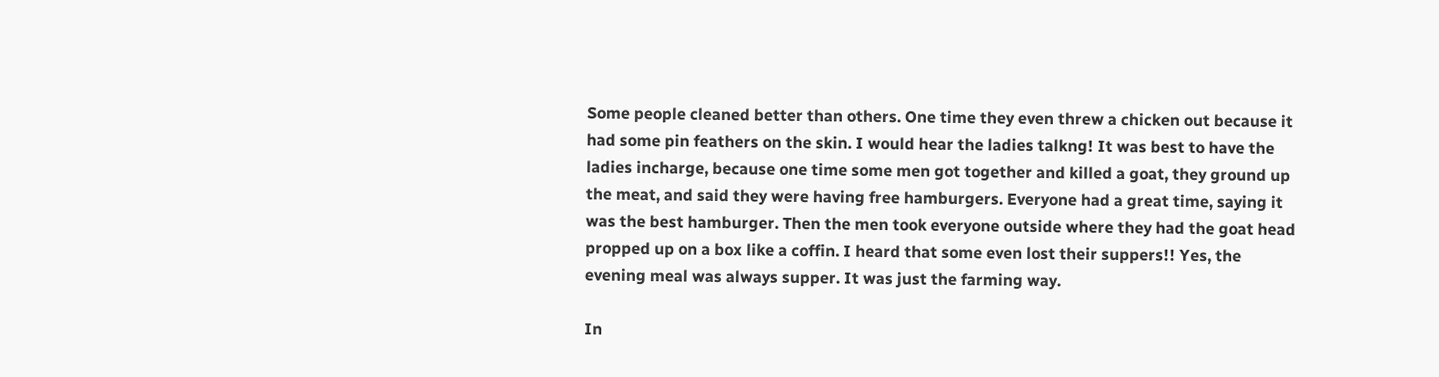Some people cleaned better than others. One time they even threw a chicken out because it had some pin feathers on the skin. I would hear the ladies talkng! It was best to have the ladies incharge, because one time some men got together and killed a goat, they ground up the meat, and said they were having free hamburgers. Everyone had a great time, saying it was the best hamburger. Then the men took everyone outside where they had the goat head propped up on a box like a coffin. I heard that some even lost their suppers!! Yes, the evening meal was always supper. It was just the farming way.

In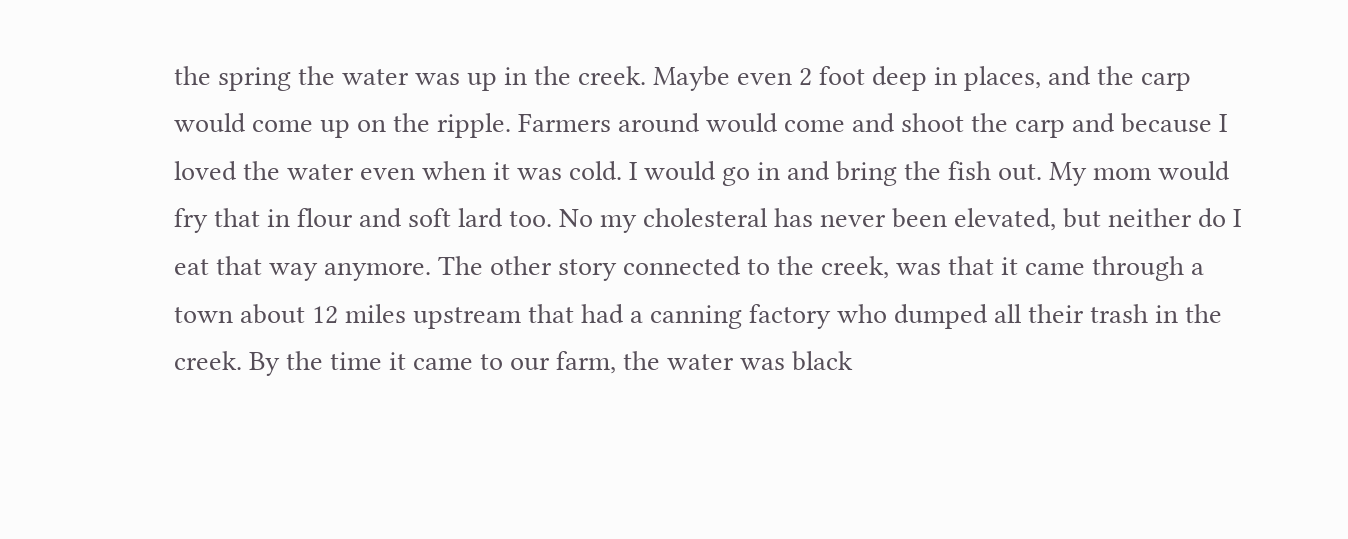the spring the water was up in the creek. Maybe even 2 foot deep in places, and the carp would come up on the ripple. Farmers around would come and shoot the carp and because I loved the water even when it was cold. I would go in and bring the fish out. My mom would fry that in flour and soft lard too. No my cholesteral has never been elevated, but neither do I eat that way anymore. The other story connected to the creek, was that it came through a town about 12 miles upstream that had a canning factory who dumped all their trash in the creek. By the time it came to our farm, the water was black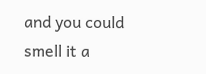and you could smell it a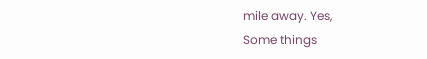mile away. Yes,
Some things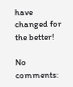have changed for the better!

No comments: